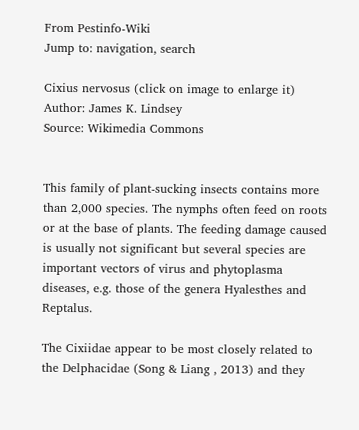From Pestinfo-Wiki
Jump to: navigation, search

Cixius nervosus (click on image to enlarge it)
Author: James K. Lindsey
Source: Wikimedia Commons


This family of plant-sucking insects contains more than 2,000 species. The nymphs often feed on roots or at the base of plants. The feeding damage caused is usually not significant but several species are important vectors of virus and phytoplasma diseases, e.g. those of the genera Hyalesthes and Reptalus.

The Cixiidae appear to be most closely related to the Delphacidae (Song & Liang , 2013) and they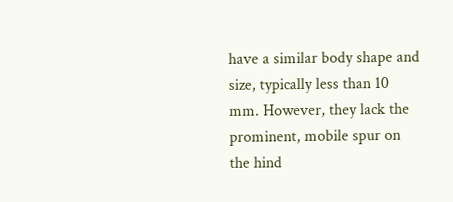have a similar body shape and size, typically less than 10 mm. However, they lack the prominent, mobile spur on the hind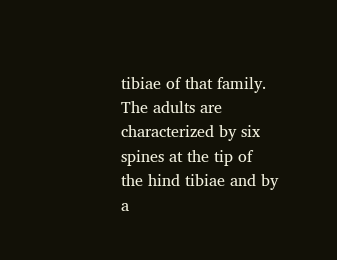tibiae of that family. The adults are characterized by six spines at the tip of the hind tibiae and by a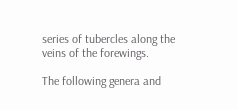series of tubercles along the veins of the forewings.

The following genera and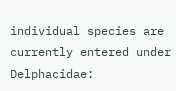individual species are currently entered under Delphacidae: